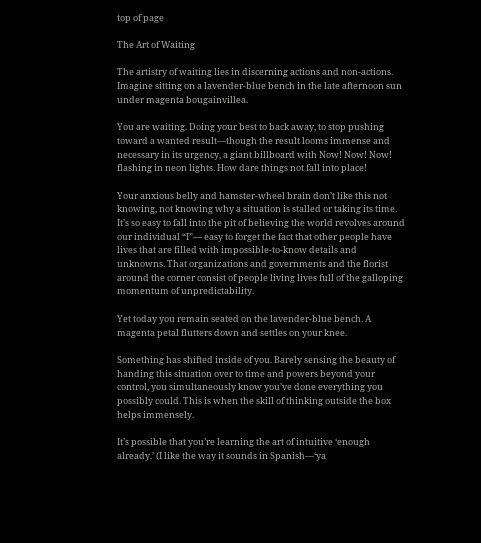top of page

The Art of Waiting

The artistry of waiting lies in discerning actions and non-actions. Imagine sitting on a lavender-blue bench in the late afternoon sun under magenta bougainvillea.

You are waiting. Doing your best to back away, to stop pushing toward a wanted result—though the result looms immense and necessary in its urgency, a giant billboard with Now! Now! Now! flashing in neon lights. How dare things not fall into place!

Your anxious belly and hamster-wheel brain don’t like this not knowing, not knowing why a situation is stalled or taking its time. It’s so easy to fall into the pit of believing the world revolves around our individual “I”— easy to forget the fact that other people have lives that are filled with impossible-to-know details and unknowns. That organizations and governments and the florist around the corner consist of people living lives full of the galloping momentum of unpredictability.

Yet today you remain seated on the lavender-blue bench. A magenta petal flutters down and settles on your knee.

Something has shifted inside of you. Barely sensing the beauty of handing this situation over to time and powers beyond your control, you simultaneously know you’ve done everything you possibly could. This is when the skill of thinking outside the box helps immensely.

It’s possible that you’re learning the art of intuitive ‘enough already.’ (I like the way it sounds in Spanish—‘ya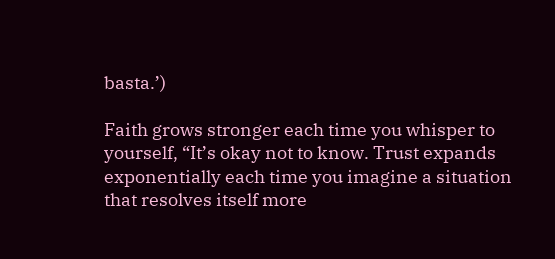basta.’)

Faith grows stronger each time you whisper to yourself, “It’s okay not to know. Trust expands exponentially each time you imagine a situation that resolves itself more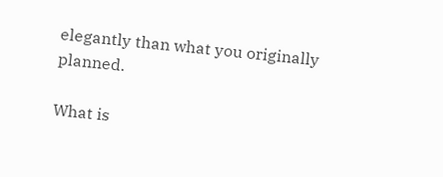elegantly than what you originally planned.

What is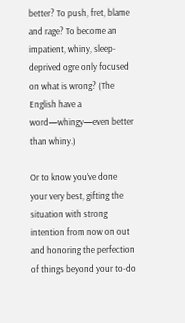better? To push, fret, blame and rage? To become an impatient, whiny, sleep-deprived ogre only focused on what is wrong? (The English have a word—whingy—even better than whiny.)

Or to know you’ve done your very best, gifting the situation with strong intention from now on out and honoring the perfection of things beyond your to-do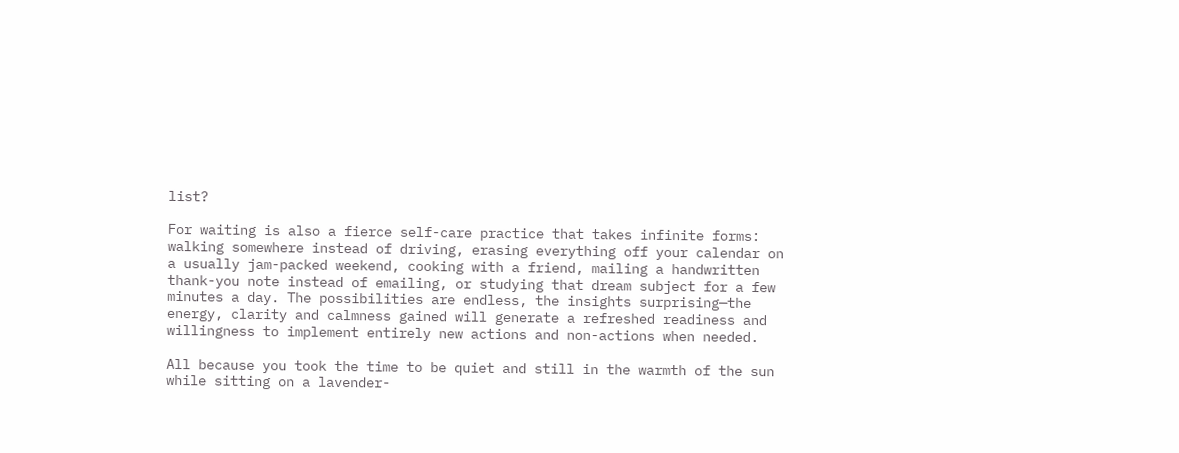list?

For waiting is also a fierce self-care practice that takes infinite forms: walking somewhere instead of driving, erasing everything off your calendar on a usually jam-packed weekend, cooking with a friend, mailing a handwritten thank-you note instead of emailing, or studying that dream subject for a few minutes a day. The possibilities are endless, the insights surprising—the energy, clarity and calmness gained will generate a refreshed readiness and willingness to implement entirely new actions and non-actions when needed.

All because you took the time to be quiet and still in the warmth of the sun while sitting on a lavender-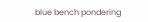blue bench pondering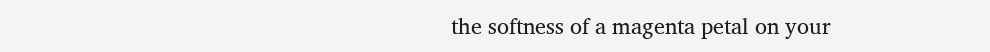the softness of a magenta petal on your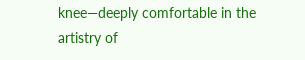knee—deeply comfortable in the artistry of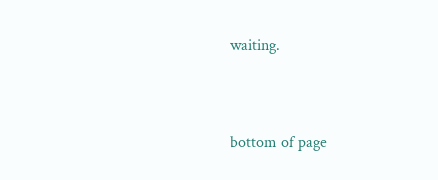waiting.


bottom of page